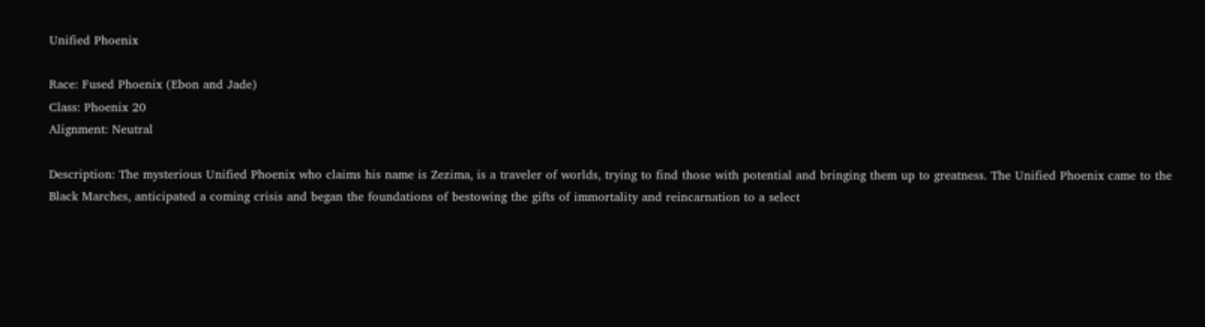Unified Phoenix

Race: Fused Phoenix (Ebon and Jade)
Class: Phoenix 20
Alignment: Neutral

Description: The mysterious Unified Phoenix who claims his name is Zezima, is a traveler of worlds, trying to find those with potential and bringing them up to greatness. The Unified Phoenix came to the Black Marches, anticipated a coming crisis and began the foundations of bestowing the gifts of immortality and reincarnation to a select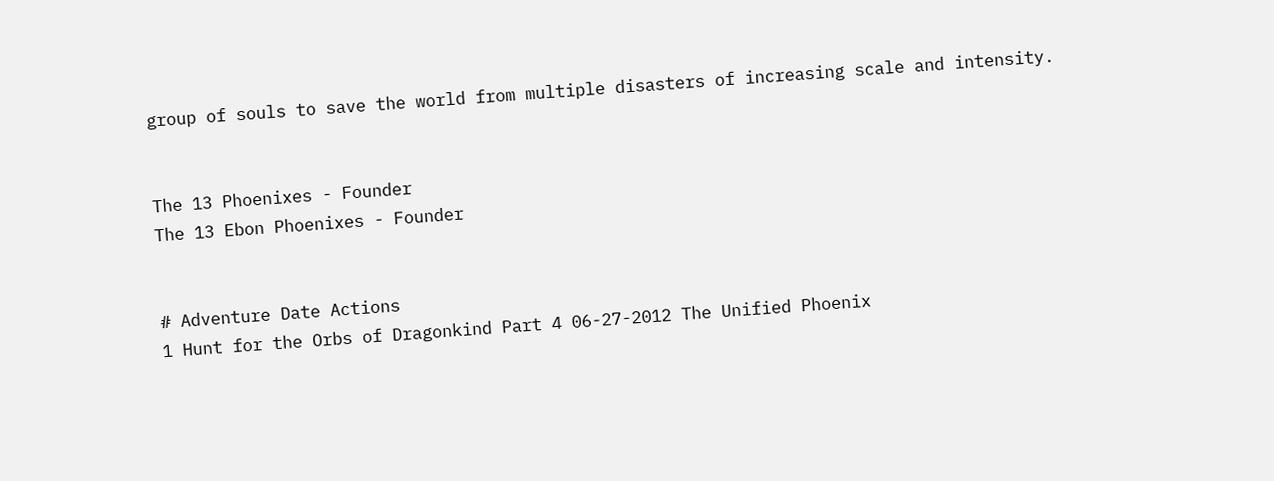group of souls to save the world from multiple disasters of increasing scale and intensity.


The 13 Phoenixes - Founder
The 13 Ebon Phoenixes - Founder


# Adventure Date Actions
1 Hunt for the Orbs of Dragonkind Part 4 06-27-2012 The Unified Phoenix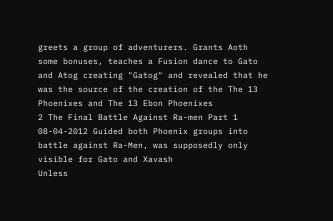greets a group of adventurers. Grants Aoth some bonuses, teaches a Fusion dance to Gato and Atog creating "Gatog" and revealed that he was the source of the creation of the The 13 Phoenixes and The 13 Ebon Phoenixes
2 The Final Battle Against Ra-men Part 1 08-04-2012 Guided both Phoenix groups into battle against Ra-Men, was supposedly only visible for Gato and Xavash
Unless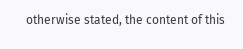otherwise stated, the content of this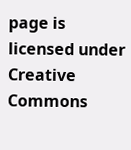page is licensed under Creative Commons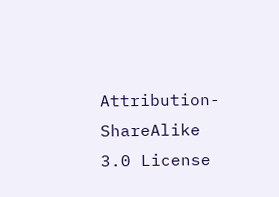Attribution-ShareAlike 3.0 License